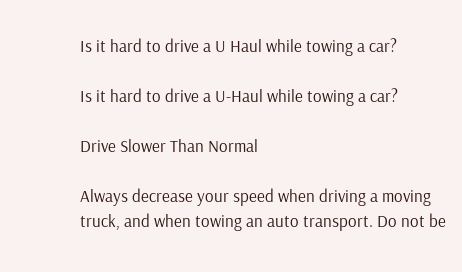Is it hard to drive a U Haul while towing a car?

Is it hard to drive a U-Haul while towing a car?

Drive Slower Than Normal

Always decrease your speed when driving a moving truck, and when towing an auto transport. Do not be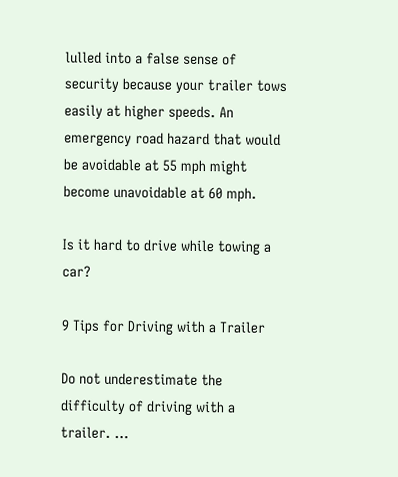lulled into a false sense of security because your trailer tows easily at higher speeds. An emergency road hazard that would be avoidable at 55 mph might become unavoidable at 60 mph.

Is it hard to drive while towing a car?

9 Tips for Driving with a Trailer

Do not underestimate the difficulty of driving with a trailer. …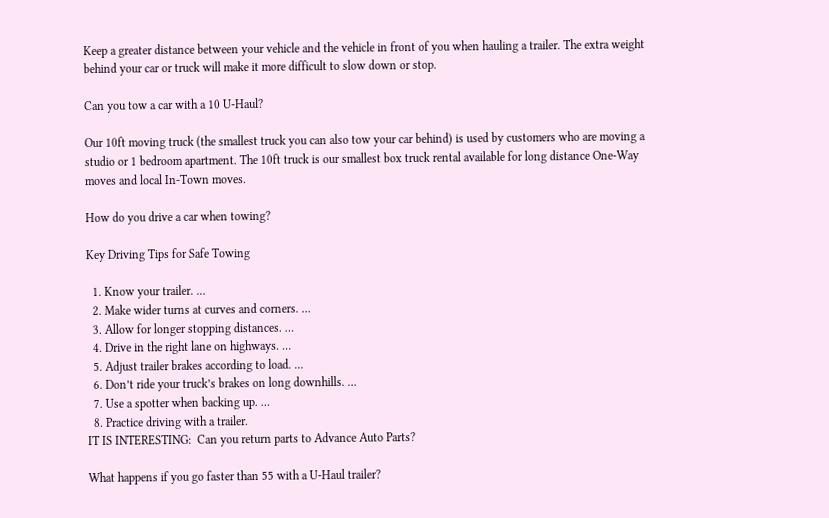Keep a greater distance between your vehicle and the vehicle in front of you when hauling a trailer. The extra weight behind your car or truck will make it more difficult to slow down or stop.

Can you tow a car with a 10 U-Haul?

Our 10ft moving truck (the smallest truck you can also tow your car behind) is used by customers who are moving a studio or 1 bedroom apartment. The 10ft truck is our smallest box truck rental available for long distance One-Way moves and local In-Town moves.

How do you drive a car when towing?

Key Driving Tips for Safe Towing

  1. Know your trailer. …
  2. Make wider turns at curves and corners. …
  3. Allow for longer stopping distances. …
  4. Drive in the right lane on highways. …
  5. Adjust trailer brakes according to load. …
  6. Don’t ride your truck’s brakes on long downhills. …
  7. Use a spotter when backing up. …
  8. Practice driving with a trailer.
IT IS INTERESTING:  Can you return parts to Advance Auto Parts?

What happens if you go faster than 55 with a U-Haul trailer?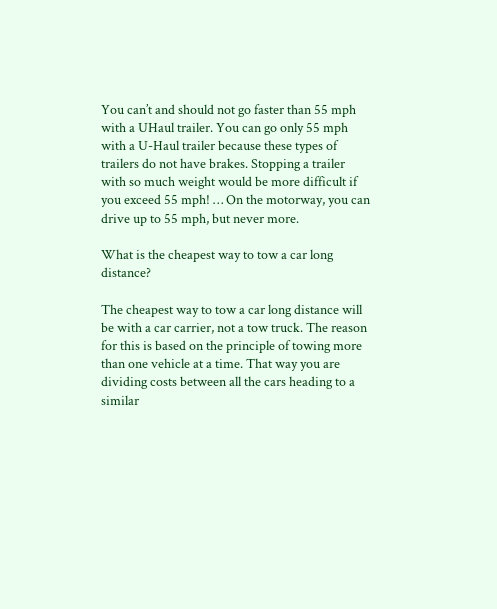You can’t and should not go faster than 55 mph with a UHaul trailer. You can go only 55 mph with a U-Haul trailer because these types of trailers do not have brakes. Stopping a trailer with so much weight would be more difficult if you exceed 55 mph! … On the motorway, you can drive up to 55 mph, but never more.

What is the cheapest way to tow a car long distance?

The cheapest way to tow a car long distance will be with a car carrier, not a tow truck. The reason for this is based on the principle of towing more than one vehicle at a time. That way you are dividing costs between all the cars heading to a similar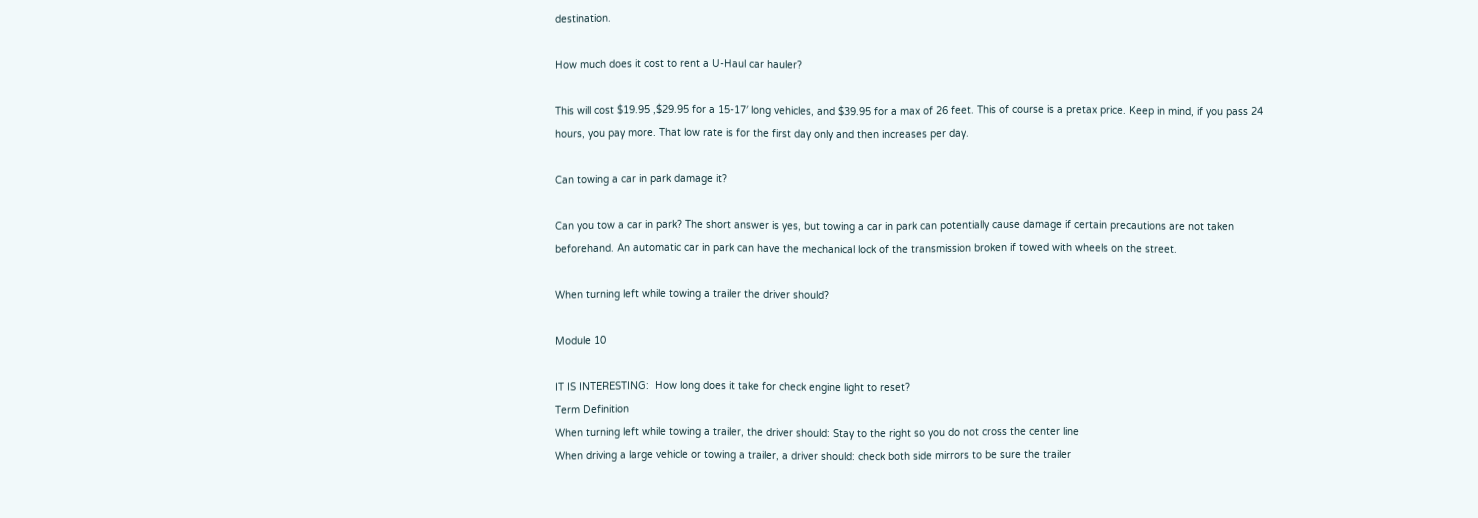destination.

How much does it cost to rent a U-Haul car hauler?

This will cost $19.95 ,$29.95 for a 15-17′ long vehicles, and $39.95 for a max of 26 feet. This of course is a pretax price. Keep in mind, if you pass 24 hours, you pay more. That low rate is for the first day only and then increases per day.

Can towing a car in park damage it?

Can you tow a car in park? The short answer is yes, but towing a car in park can potentially cause damage if certain precautions are not taken beforehand. An automatic car in park can have the mechanical lock of the transmission broken if towed with wheels on the street.

When turning left while towing a trailer the driver should?

Module 10

IT IS INTERESTING:  How long does it take for check engine light to reset?
Term Definition
When turning left while towing a trailer, the driver should: Stay to the right so you do not cross the center line
When driving a large vehicle or towing a trailer, a driver should: check both side mirrors to be sure the trailer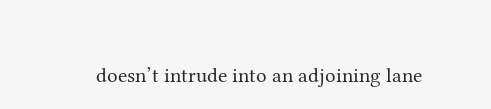doesn’t intrude into an adjoining lane